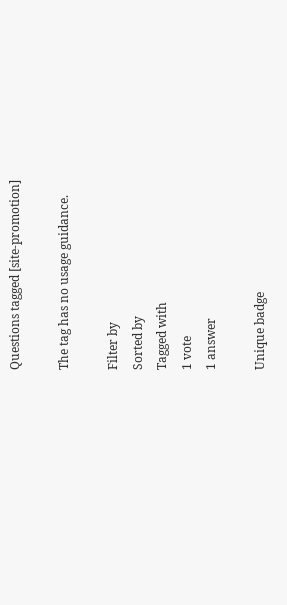Questions tagged [site-promotion]

The tag has no usage guidance.

Filter by
Sorted by
Tagged with
1 vote
1 answer

Unique badge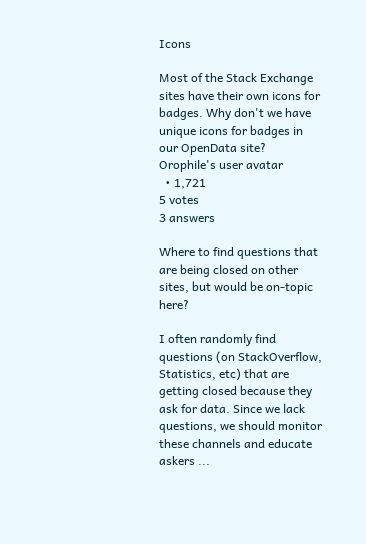Icons

Most of the Stack Exchange sites have their own icons for badges. Why don't we have unique icons for badges in our OpenData site?
Orophile's user avatar
  • 1,721
5 votes
3 answers

Where to find questions that are being closed on other sites, but would be on-topic here?

I often randomly find questions (on StackOverflow, Statistics, etc) that are getting closed because they ask for data. Since we lack questions, we should monitor these channels and educate askers ...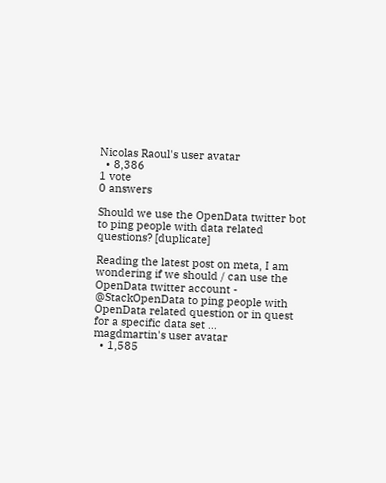Nicolas Raoul's user avatar
  • 8,386
1 vote
0 answers

Should we use the OpenData twitter bot to ping people with data related questions? [duplicate]

Reading the latest post on meta, I am wondering if we should / can use the OpenData twitter account - @StackOpenData to ping people with OpenData related question or in quest for a specific data set ...
magdmartin's user avatar
  • 1,585